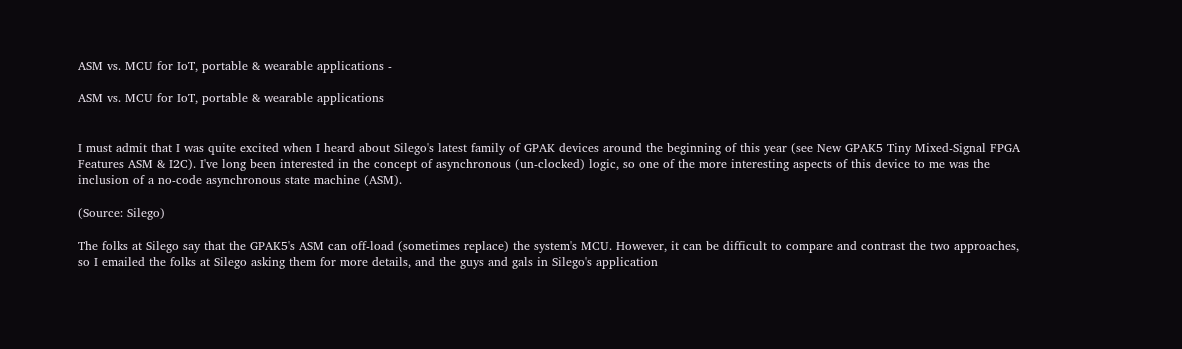ASM vs. MCU for IoT, portable & wearable applications -

ASM vs. MCU for IoT, portable & wearable applications


I must admit that I was quite excited when I heard about Silego's latest family of GPAK devices around the beginning of this year (see New GPAK5 Tiny Mixed-Signal FPGA Features ASM & I2C). I've long been interested in the concept of asynchronous (un-clocked) logic, so one of the more interesting aspects of this device to me was the inclusion of a no-code asynchronous state machine (ASM).

(Source: Silego)

The folks at Silego say that the GPAK5's ASM can off-load (sometimes replace) the system's MCU. However, it can be difficult to compare and contrast the two approaches, so I emailed the folks at Silego asking them for more details, and the guys and gals in Silego's application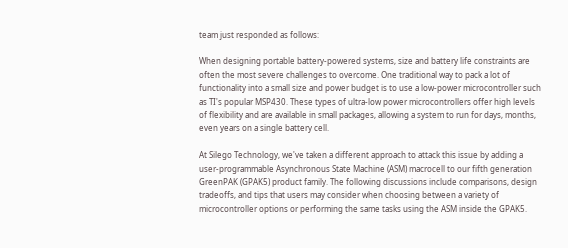team just responded as follows:

When designing portable battery-powered systems, size and battery life constraints are often the most severe challenges to overcome. One traditional way to pack a lot of functionality into a small size and power budget is to use a low-power microcontroller such as TI's popular MSP430. These types of ultra-low power microcontrollers offer high levels of flexibility and are available in small packages, allowing a system to run for days, months, even years on a single battery cell.

At Silego Technology, we've taken a different approach to attack this issue by adding a user-programmable Asynchronous State Machine (ASM) macrocell to our fifth generation GreenPAK (GPAK5) product family. The following discussions include comparisons, design tradeoffs, and tips that users may consider when choosing between a variety of microcontroller options or performing the same tasks using the ASM inside the GPAK5.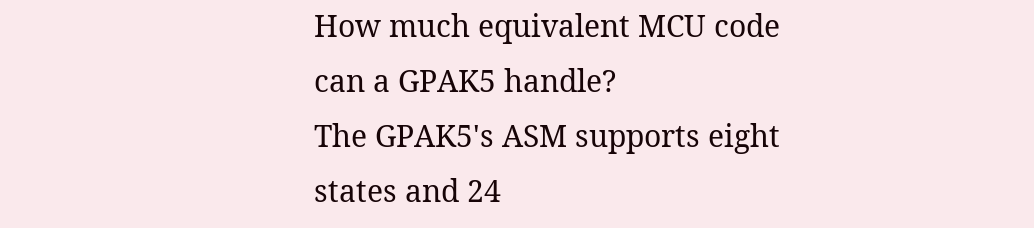How much equivalent MCU code can a GPAK5 handle?
The GPAK5's ASM supports eight states and 24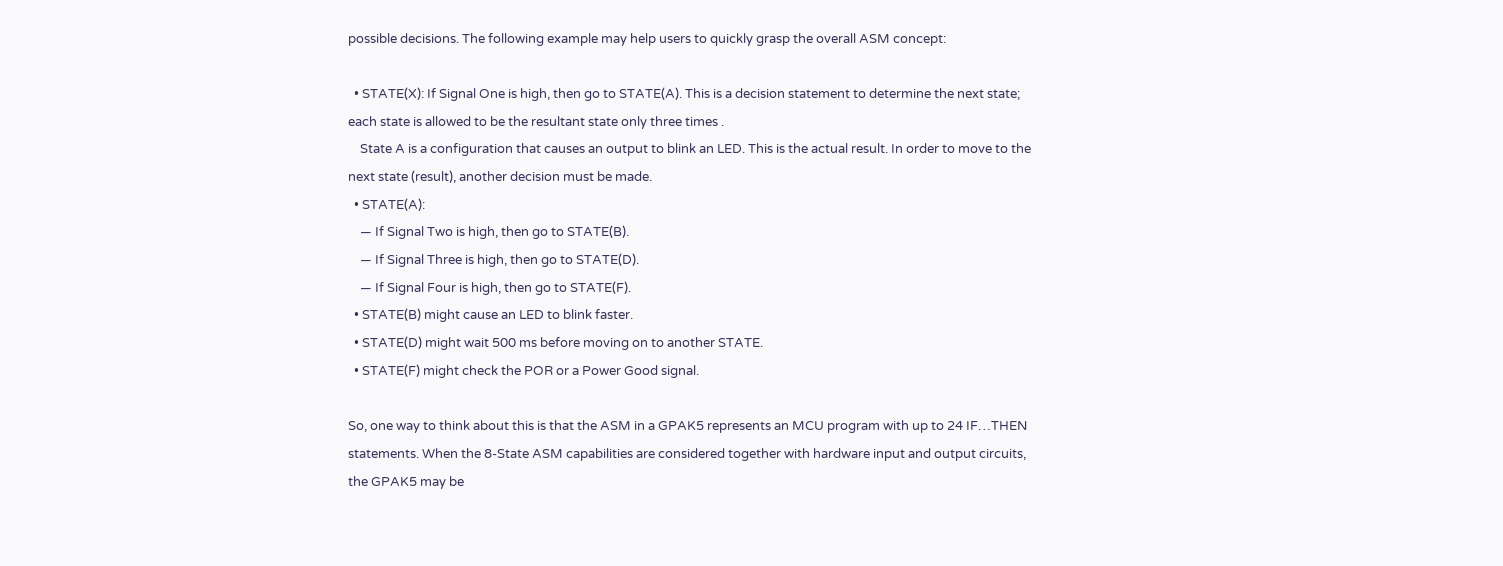possible decisions. The following example may help users to quickly grasp the overall ASM concept:

  • STATE(X): If Signal One is high, then go to STATE(A). This is a decision statement to determine the next state; each state is allowed to be the resultant state only three times .
    State A is a configuration that causes an output to blink an LED. This is the actual result. In order to move to the next state (result), another decision must be made.
  • STATE(A):
    — If Signal Two is high, then go to STATE(B).
    — If Signal Three is high, then go to STATE(D).
    — If Signal Four is high, then go to STATE(F).
  • STATE(B) might cause an LED to blink faster.
  • STATE(D) might wait 500 ms before moving on to another STATE.
  • STATE(F) might check the POR or a Power Good signal.

So, one way to think about this is that the ASM in a GPAK5 represents an MCU program with up to 24 IF…THEN statements. When the 8-State ASM capabilities are considered together with hardware input and output circuits, the GPAK5 may be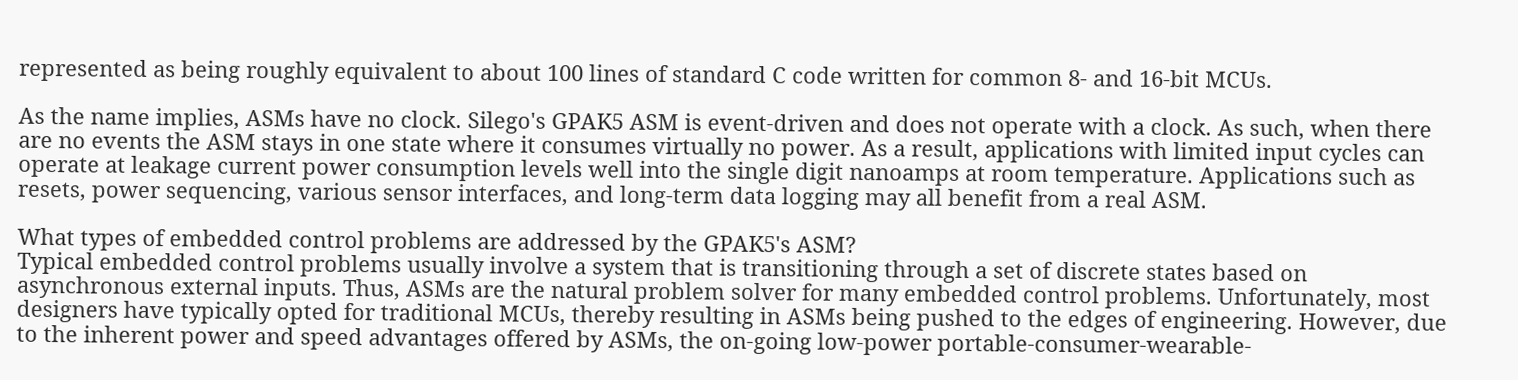represented as being roughly equivalent to about 100 lines of standard C code written for common 8- and 16-bit MCUs.

As the name implies, ASMs have no clock. Silego's GPAK5 ASM is event-driven and does not operate with a clock. As such, when there are no events the ASM stays in one state where it consumes virtually no power. As a result, applications with limited input cycles can operate at leakage current power consumption levels well into the single digit nanoamps at room temperature. Applications such as resets, power sequencing, various sensor interfaces, and long-term data logging may all benefit from a real ASM.

What types of embedded control problems are addressed by the GPAK5's ASM?
Typical embedded control problems usually involve a system that is transitioning through a set of discrete states based on asynchronous external inputs. Thus, ASMs are the natural problem solver for many embedded control problems. Unfortunately, most designers have typically opted for traditional MCUs, thereby resulting in ASMs being pushed to the edges of engineering. However, due to the inherent power and speed advantages offered by ASMs, the on-going low-power portable-consumer-wearable-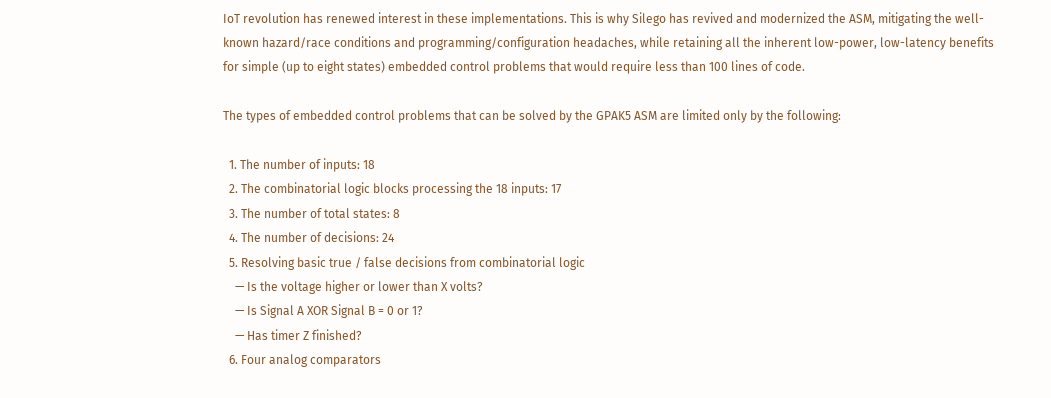IoT revolution has renewed interest in these implementations. This is why Silego has revived and modernized the ASM, mitigating the well-known hazard/race conditions and programming/configuration headaches, while retaining all the inherent low-power, low-latency benefits for simple (up to eight states) embedded control problems that would require less than 100 lines of code.

The types of embedded control problems that can be solved by the GPAK5 ASM are limited only by the following:

  1. The number of inputs: 18
  2. The combinatorial logic blocks processing the 18 inputs: 17
  3. The number of total states: 8
  4. The number of decisions: 24
  5. Resolving basic true / false decisions from combinatorial logic
    — Is the voltage higher or lower than X volts?
    — Is Signal A XOR Signal B = 0 or 1?
    — Has timer Z finished?
  6. Four analog comparators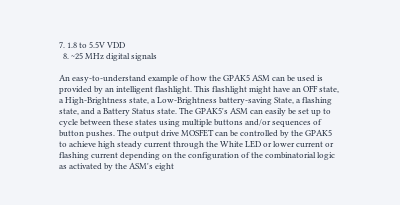7. 1.8 to 5.5V VDD
  8. ~25 MHz digital signals

An easy-to-understand example of how the GPAK5 ASM can be used is provided by an intelligent flashlight. This flashlight might have an OFF state, a High-Brightness state, a Low-Brightness battery-saving State, a flashing state, and a Battery Status state. The GPAK5's ASM can easily be set up to cycle between these states using multiple buttons and/or sequences of button pushes. The output drive MOSFET can be controlled by the GPAK5 to achieve high steady current through the White LED or lower current or flashing current depending on the configuration of the combinatorial logic as activated by the ASM's eight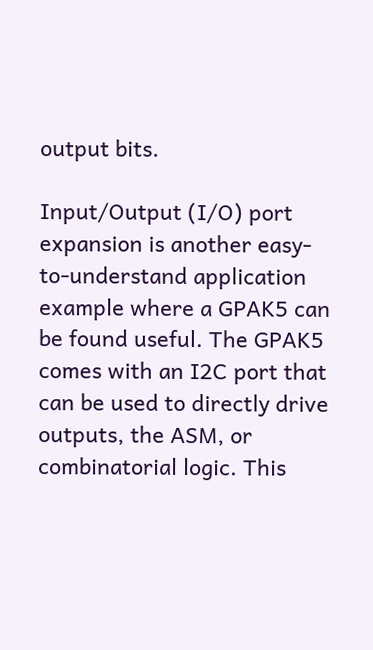output bits.

Input/Output (I/O) port expansion is another easy-to-understand application example where a GPAK5 can be found useful. The GPAK5 comes with an I2C port that can be used to directly drive outputs, the ASM, or combinatorial logic. This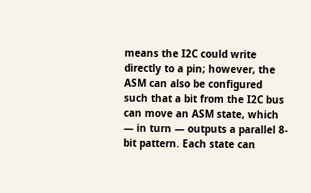means the I2C could write directly to a pin; however, the ASM can also be configured such that a bit from the I2C bus can move an ASM state, which — in turn — outputs a parallel 8-bit pattern. Each state can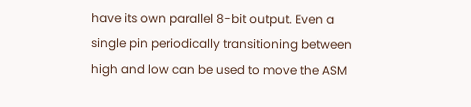have its own parallel 8-bit output. Even a single pin periodically transitioning between high and low can be used to move the ASM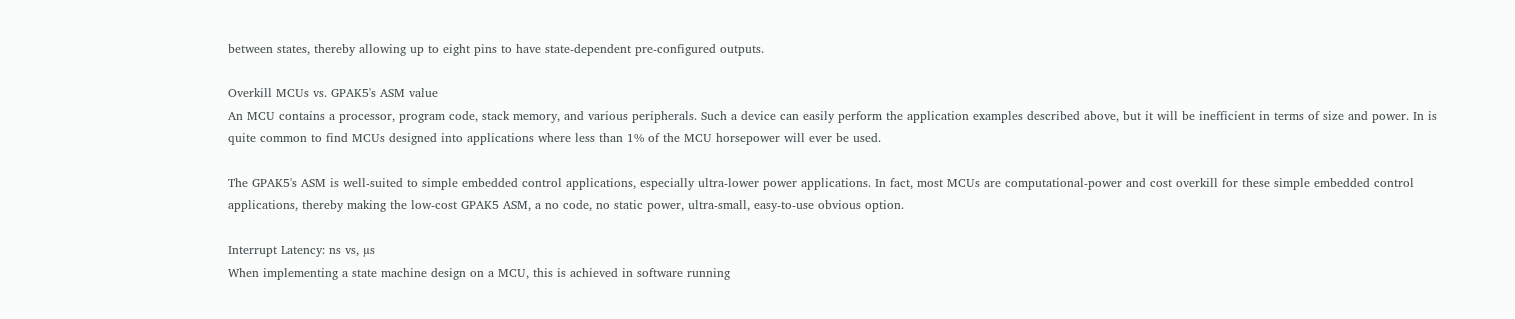between states, thereby allowing up to eight pins to have state-dependent pre-configured outputs.

Overkill MCUs vs. GPAK5's ASM value
An MCU contains a processor, program code, stack memory, and various peripherals. Such a device can easily perform the application examples described above, but it will be inefficient in terms of size and power. In is quite common to find MCUs designed into applications where less than 1% of the MCU horsepower will ever be used.

The GPAK5's ASM is well-suited to simple embedded control applications, especially ultra-lower power applications. In fact, most MCUs are computational-power and cost overkill for these simple embedded control applications, thereby making the low-cost GPAK5 ASM, a no code, no static power, ultra-small, easy-to-use obvious option.

Interrupt Latency: ns vs, µs
When implementing a state machine design on a MCU, this is achieved in software running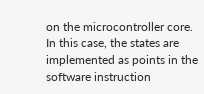on the microcontroller core. In this case, the states are implemented as points in the software instruction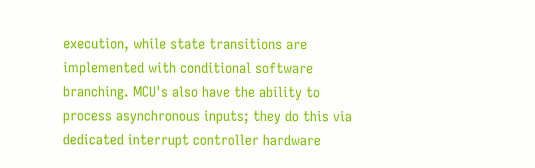execution, while state transitions are implemented with conditional software branching. MCU's also have the ability to process asynchronous inputs; they do this via dedicated interrupt controller hardware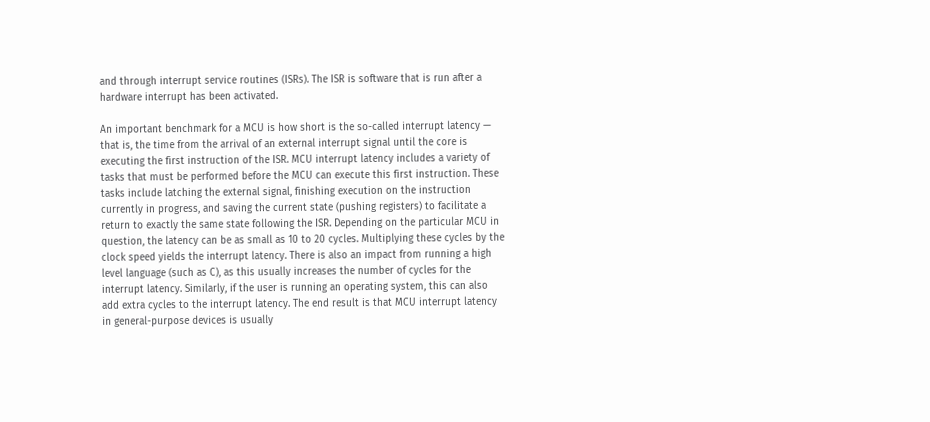and through interrupt service routines (ISRs). The ISR is software that is run after a hardware interrupt has been activated.

An important benchmark for a MCU is how short is the so-called interrupt latency — that is, the time from the arrival of an external interrupt signal until the core is executing the first instruction of the ISR. MCU interrupt latency includes a variety of tasks that must be performed before the MCU can execute this first instruction. These tasks include latching the external signal, finishing execution on the instruction currently in progress, and saving the current state (pushing registers) to facilitate a return to exactly the same state following the ISR. Depending on the particular MCU in question, the latency can be as small as 10 to 20 cycles. Multiplying these cycles by the clock speed yields the interrupt latency. There is also an impact from running a high level language (such as C), as this usually increases the number of cycles for the interrupt latency. Similarly, if the user is running an operating system, this can also add extra cycles to the interrupt latency. The end result is that MCU interrupt latency in general-purpose devices is usually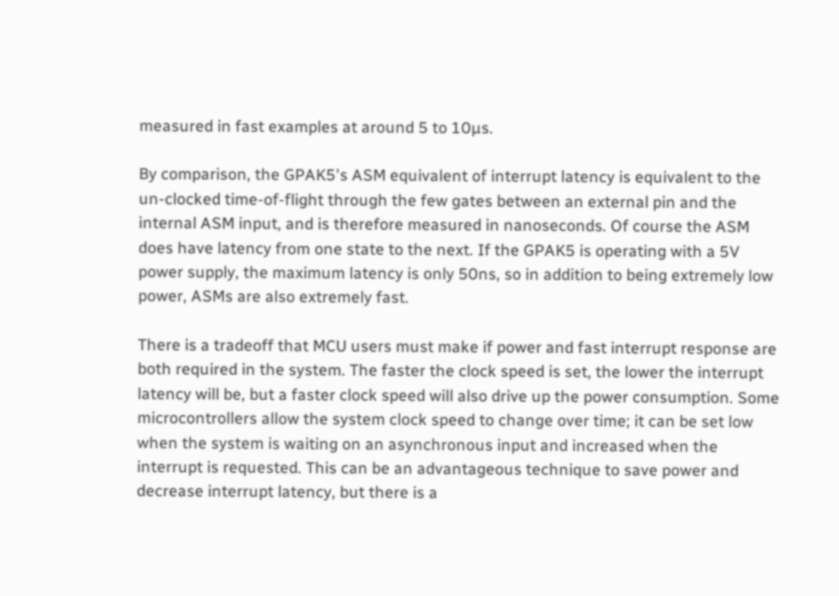measured in fast examples at around 5 to 10µs.

By comparison, the GPAK5's ASM equivalent of interrupt latency is equivalent to the un-clocked time-of-flight through the few gates between an external pin and the internal ASM input, and is therefore measured in nanoseconds. Of course the ASM does have latency from one state to the next. If the GPAK5 is operating with a 5V power supply, the maximum latency is only 50ns, so in addition to being extremely low power, ASMs are also extremely fast.

There is a tradeoff that MCU users must make if power and fast interrupt response are both required in the system. The faster the clock speed is set, the lower the interrupt latency will be, but a faster clock speed will also drive up the power consumption. Some microcontrollers allow the system clock speed to change over time; it can be set low when the system is waiting on an asynchronous input and increased when the interrupt is requested. This can be an advantageous technique to save power and decrease interrupt latency, but there is a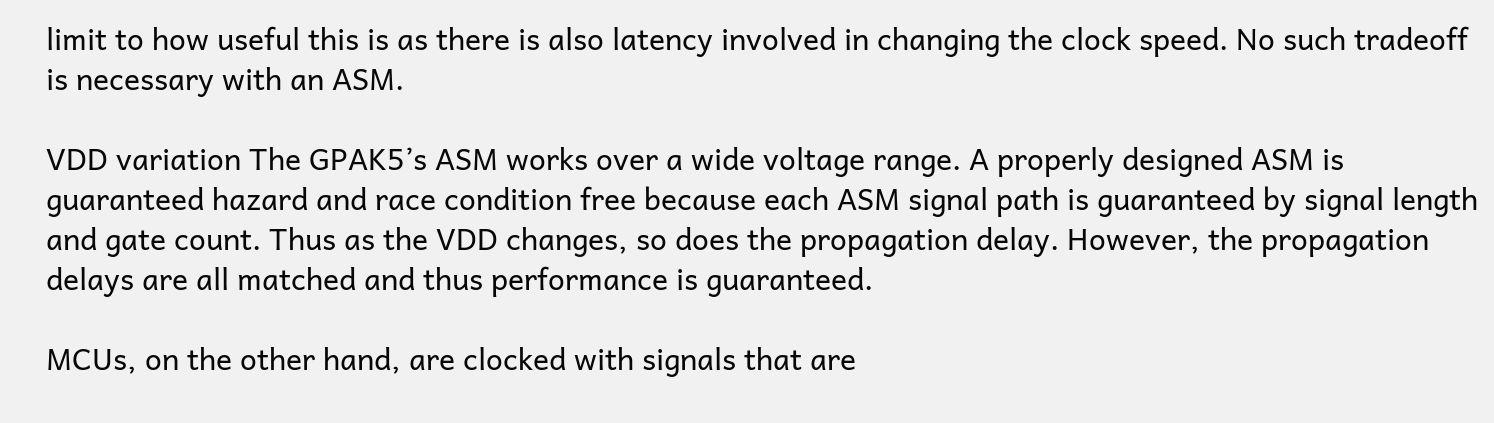limit to how useful this is as there is also latency involved in changing the clock speed. No such tradeoff is necessary with an ASM.

VDD variation The GPAK5’s ASM works over a wide voltage range. A properly designed ASM is guaranteed hazard and race condition free because each ASM signal path is guaranteed by signal length and gate count. Thus as the VDD changes, so does the propagation delay. However, the propagation delays are all matched and thus performance is guaranteed.

MCUs, on the other hand, are clocked with signals that are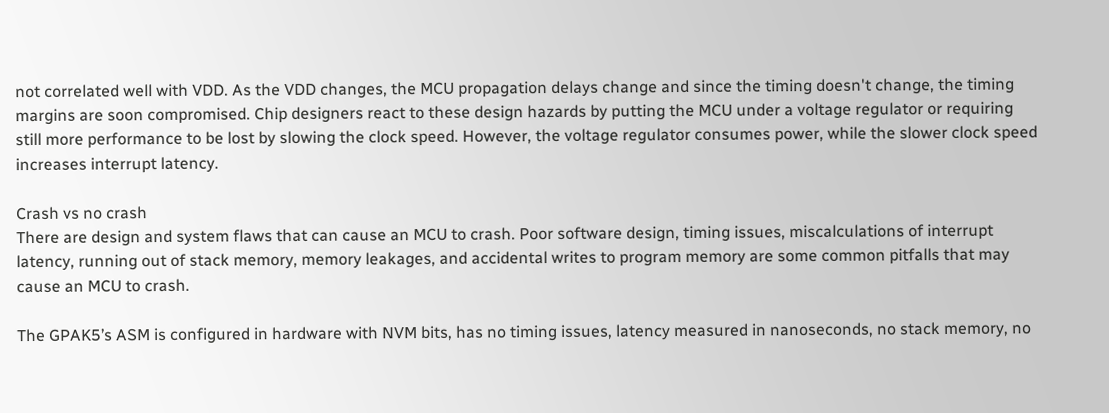not correlated well with VDD. As the VDD changes, the MCU propagation delays change and since the timing doesn't change, the timing margins are soon compromised. Chip designers react to these design hazards by putting the MCU under a voltage regulator or requiring still more performance to be lost by slowing the clock speed. However, the voltage regulator consumes power, while the slower clock speed increases interrupt latency.

Crash vs no crash
There are design and system flaws that can cause an MCU to crash. Poor software design, timing issues, miscalculations of interrupt latency, running out of stack memory, memory leakages, and accidental writes to program memory are some common pitfalls that may cause an MCU to crash.

The GPAK5’s ASM is configured in hardware with NVM bits, has no timing issues, latency measured in nanoseconds, no stack memory, no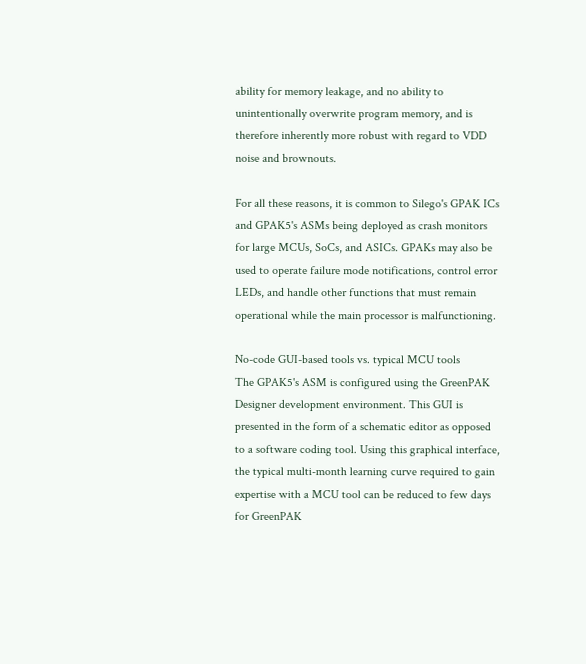ability for memory leakage, and no ability to unintentionally overwrite program memory, and is therefore inherently more robust with regard to VDD noise and brownouts.

For all these reasons, it is common to Silego's GPAK ICs and GPAK5's ASMs being deployed as crash monitors for large MCUs, SoCs, and ASICs. GPAKs may also be used to operate failure mode notifications, control error LEDs, and handle other functions that must remain operational while the main processor is malfunctioning.

No-code GUI-based tools vs. typical MCU tools
The GPAK5's ASM is configured using the GreenPAK Designer development environment. This GUI is presented in the form of a schematic editor as opposed to a software coding tool. Using this graphical interface, the typical multi-month learning curve required to gain expertise with a MCU tool can be reduced to few days for GreenPAK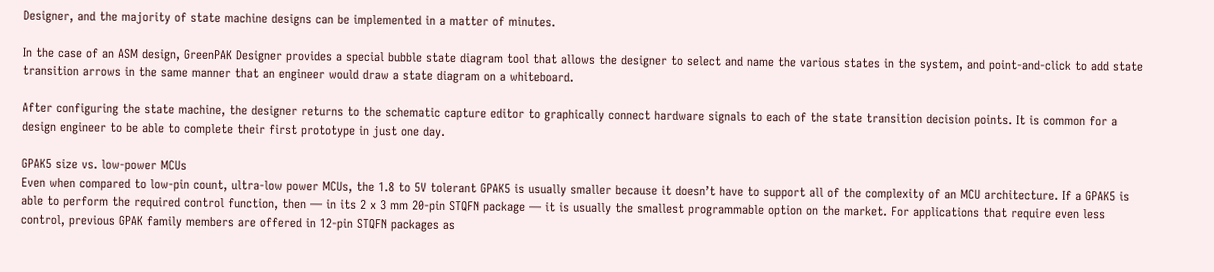Designer, and the majority of state machine designs can be implemented in a matter of minutes.

In the case of an ASM design, GreenPAK Designer provides a special bubble state diagram tool that allows the designer to select and name the various states in the system, and point-and-click to add state transition arrows in the same manner that an engineer would draw a state diagram on a whiteboard.

After configuring the state machine, the designer returns to the schematic capture editor to graphically connect hardware signals to each of the state transition decision points. It is common for a design engineer to be able to complete their first prototype in just one day.

GPAK5 size vs. low-power MCUs
Even when compared to low-pin count, ultra-low power MCUs, the 1.8 to 5V tolerant GPAK5 is usually smaller because it doesn’t have to support all of the complexity of an MCU architecture. If a GPAK5 is able to perform the required control function, then — in its 2 x 3 mm 20-pin STQFN package — it is usually the smallest programmable option on the market. For applications that require even less control, previous GPAK family members are offered in 12-pin STQFN packages as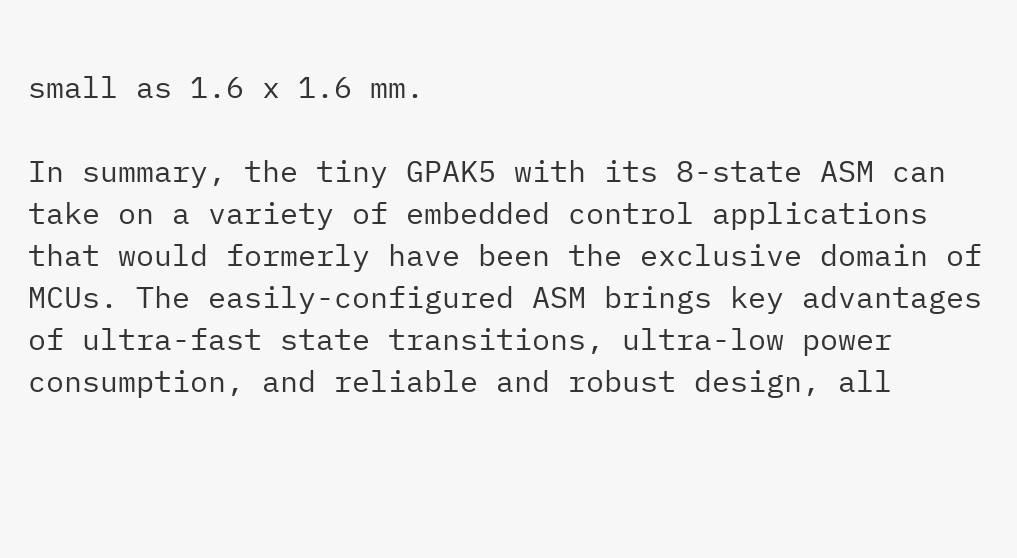small as 1.6 x 1.6 mm.

In summary, the tiny GPAK5 with its 8-state ASM can take on a variety of embedded control applications that would formerly have been the exclusive domain of MCUs. The easily-configured ASM brings key advantages of ultra-fast state transitions, ultra-low power consumption, and reliable and robust design, all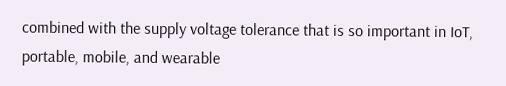combined with the supply voltage tolerance that is so important in IoT, portable, mobile, and wearable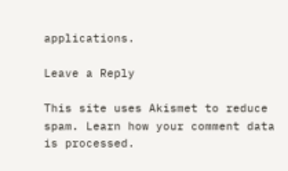applications.

Leave a Reply

This site uses Akismet to reduce spam. Learn how your comment data is processed.